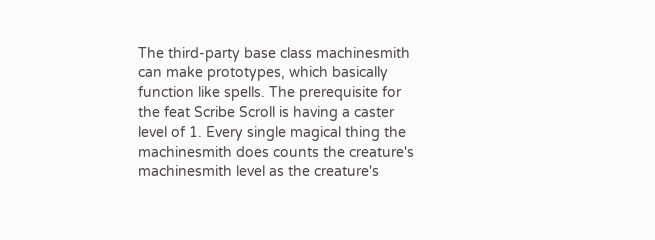The third-party base class machinesmith can make prototypes, which basically function like spells. The prerequisite for the feat Scribe Scroll is having a caster level of 1. Every single magical thing the machinesmith does counts the creature's machinesmith level as the creature's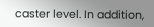caster level. In addition,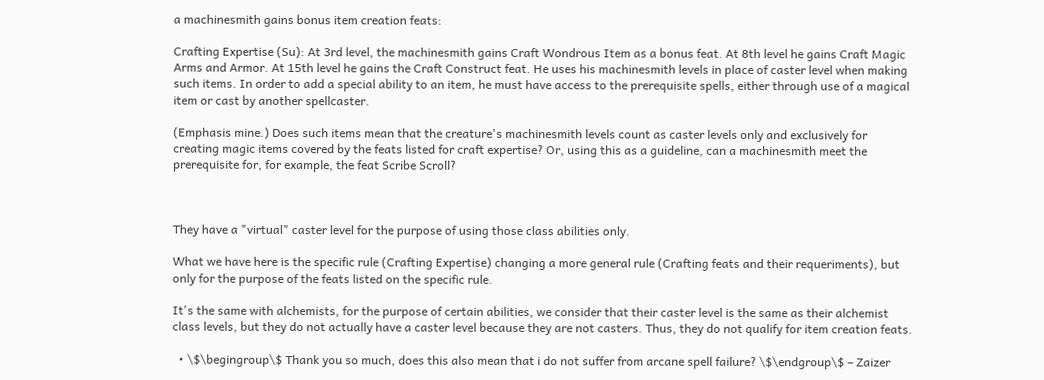a machinesmith gains bonus item creation feats:

Crafting Expertise (Su): At 3rd level, the machinesmith gains Craft Wondrous Item as a bonus feat. At 8th level he gains Craft Magic Arms and Armor. At 15th level he gains the Craft Construct feat. He uses his machinesmith levels in place of caster level when making such items. In order to add a special ability to an item, he must have access to the prerequisite spells, either through use of a magical item or cast by another spellcaster.

(Emphasis mine.) Does such items mean that the creature's machinesmith levels count as caster levels only and exclusively for creating magic items covered by the feats listed for craft expertise? Or, using this as a guideline, can a machinesmith meet the prerequisite for, for example, the feat Scribe Scroll?



They have a "virtual" caster level for the purpose of using those class abilities only.

What we have here is the specific rule (Crafting Expertise) changing a more general rule (Crafting feats and their requeriments), but only for the purpose of the feats listed on the specific rule.

It's the same with alchemists, for the purpose of certain abilities, we consider that their caster level is the same as their alchemist class levels, but they do not actually have a caster level because they are not casters. Thus, they do not qualify for item creation feats.

  • \$\begingroup\$ Thank you so much, does this also mean that i do not suffer from arcane spell failure? \$\endgroup\$ – Zaizer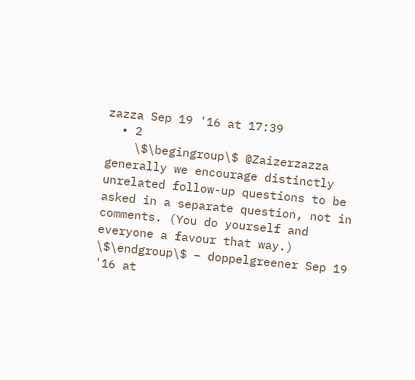zazza Sep 19 '16 at 17:39
  • 2
    \$\begingroup\$ @Zaizerzazza generally we encourage distinctly unrelated follow-up questions to be asked in a separate question, not in comments. (You do yourself and everyone a favour that way.) \$\endgroup\$ – doppelgreener Sep 19 '16 at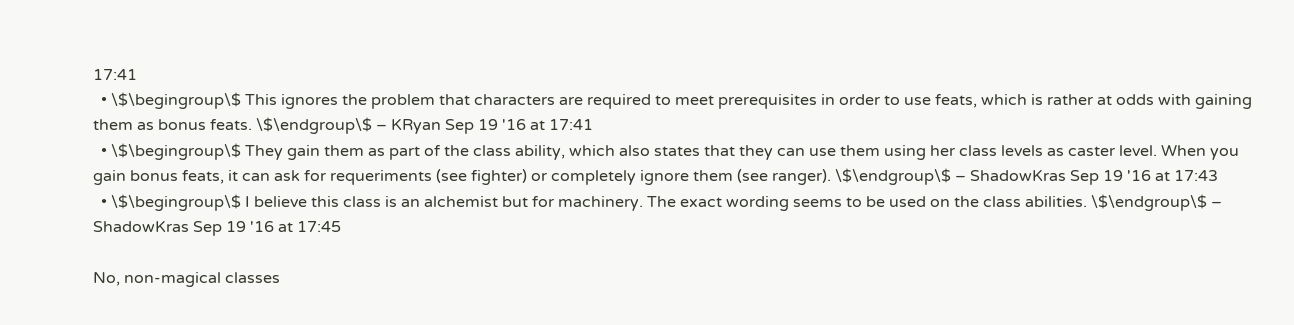17:41
  • \$\begingroup\$ This ignores the problem that characters are required to meet prerequisites in order to use feats, which is rather at odds with gaining them as bonus feats. \$\endgroup\$ – KRyan Sep 19 '16 at 17:41
  • \$\begingroup\$ They gain them as part of the class ability, which also states that they can use them using her class levels as caster level. When you gain bonus feats, it can ask for requeriments (see fighter) or completely ignore them (see ranger). \$\endgroup\$ – ShadowKras Sep 19 '16 at 17:43
  • \$\begingroup\$ I believe this class is an alchemist but for machinery. The exact wording seems to be used on the class abilities. \$\endgroup\$ – ShadowKras Sep 19 '16 at 17:45

No, non-magical classes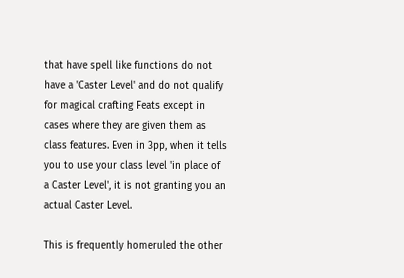that have spell like functions do not have a 'Caster Level' and do not qualify for magical crafting Feats except in cases where they are given them as class features. Even in 3pp, when it tells you to use your class level 'in place of a Caster Level', it is not granting you an actual Caster Level.

This is frequently homeruled the other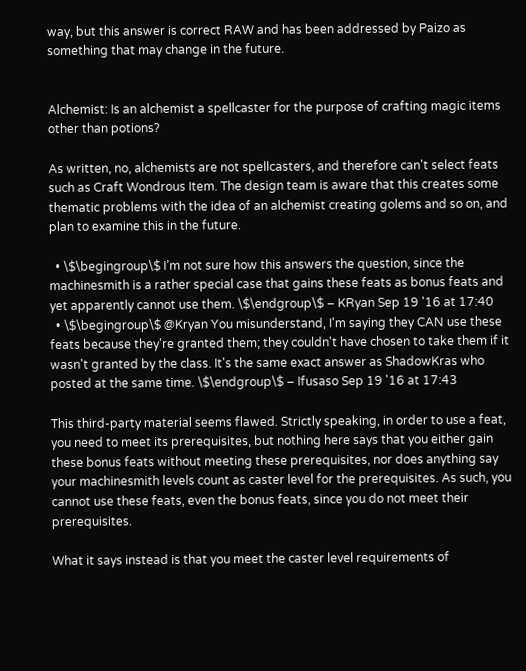way, but this answer is correct RAW and has been addressed by Paizo as something that may change in the future.


Alchemist: Is an alchemist a spellcaster for the purpose of crafting magic items other than potions?

As written, no, alchemists are not spellcasters, and therefore can't select feats such as Craft Wondrous Item. The design team is aware that this creates some thematic problems with the idea of an alchemist creating golems and so on, and plan to examine this in the future.

  • \$\begingroup\$ I’m not sure how this answers the question, since the machinesmith is a rather special case that gains these feats as bonus feats and yet apparently cannot use them. \$\endgroup\$ – KRyan Sep 19 '16 at 17:40
  • \$\begingroup\$ @Kryan You misunderstand, I'm saying they CAN use these feats because they're granted them; they couldn't have chosen to take them if it wasn't granted by the class. It's the same exact answer as ShadowKras who posted at the same time. \$\endgroup\$ – Ifusaso Sep 19 '16 at 17:43

This third-party material seems flawed. Strictly speaking, in order to use a feat, you need to meet its prerequisites, but nothing here says that you either gain these bonus feats without meeting these prerequisites, nor does anything say your machinesmith levels count as caster level for the prerequisites. As such, you cannot use these feats, even the bonus feats, since you do not meet their prerequisites.

What it says instead is that you meet the caster level requirements of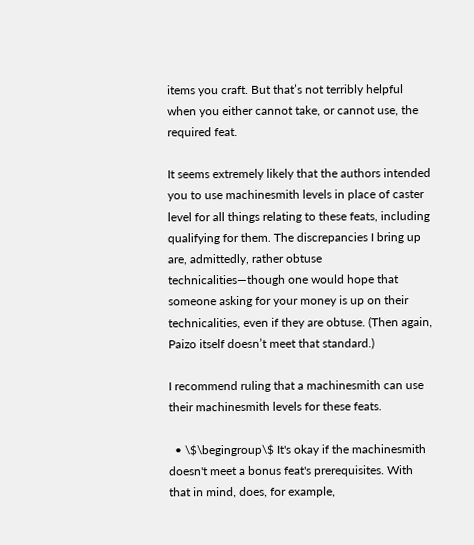items you craft. But that’s not terribly helpful when you either cannot take, or cannot use, the required feat.

It seems extremely likely that the authors intended you to use machinesmith levels in place of caster level for all things relating to these feats, including qualifying for them. The discrepancies I bring up are, admittedly, rather obtuse technicalities—though one would hope that someone asking for your money is up on their technicalities, even if they are obtuse. (Then again, Paizo itself doesn’t meet that standard.)

I recommend ruling that a machinesmith can use their machinesmith levels for these feats.

  • \$\begingroup\$ It's okay if the machinesmith doesn't meet a bonus feat's prerequisites. With that in mind, does, for example,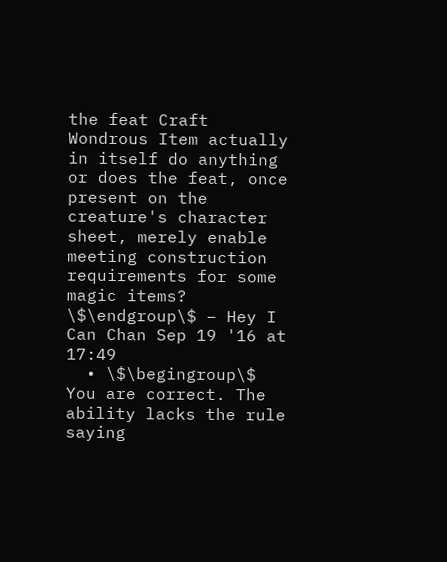the feat Craft Wondrous Item actually in itself do anything or does the feat, once present on the creature's character sheet, merely enable meeting construction requirements for some magic items? \$\endgroup\$ – Hey I Can Chan Sep 19 '16 at 17:49
  • \$\begingroup\$ You are correct. The ability lacks the rule saying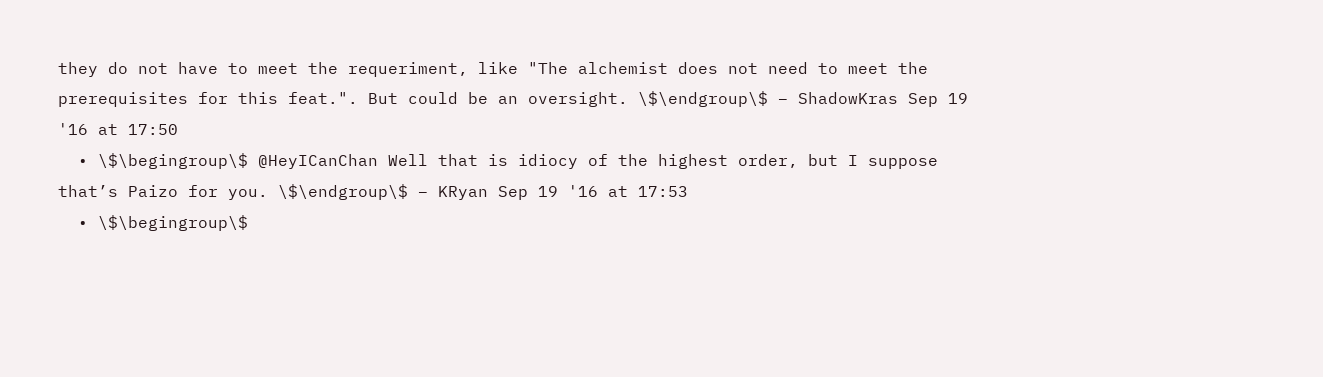they do not have to meet the requeriment, like "The alchemist does not need to meet the prerequisites for this feat.". But could be an oversight. \$\endgroup\$ – ShadowKras Sep 19 '16 at 17:50
  • \$\begingroup\$ @HeyICanChan Well that is idiocy of the highest order, but I suppose that’s Paizo for you. \$\endgroup\$ – KRyan Sep 19 '16 at 17:53
  • \$\begingroup\$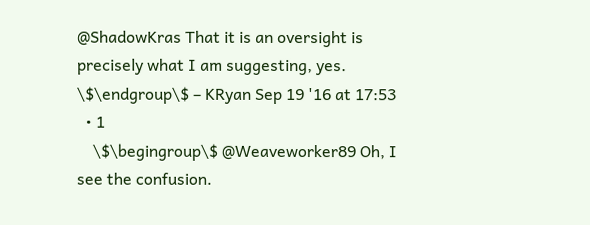@ShadowKras That it is an oversight is precisely what I am suggesting, yes. \$\endgroup\$ – KRyan Sep 19 '16 at 17:53
  • 1
    \$\begingroup\$ @Weaveworker89 Oh, I see the confusion.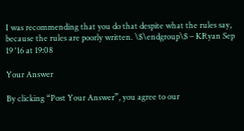I was recommending that you do that despite what the rules say, because the rules are poorly written. \$\endgroup\$ – KRyan Sep 19 '16 at 19:08

Your Answer

By clicking “Post Your Answer”, you agree to our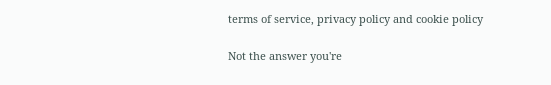terms of service, privacy policy and cookie policy

Not the answer you're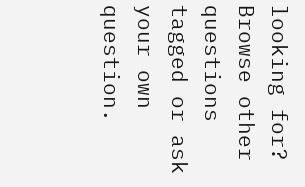looking for? Browse other questions tagged or ask your own question.